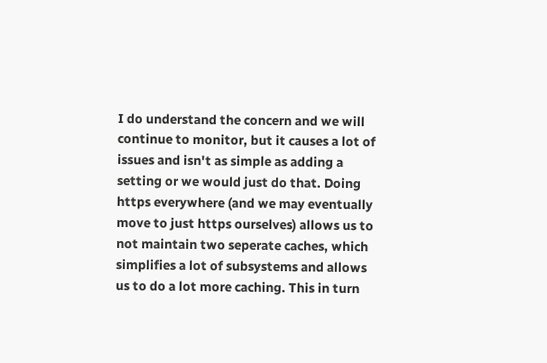I do understand the concern and we will continue to monitor, but it causes a lot of issues and isn't as simple as adding a setting or we would just do that. Doing https everywhere (and we may eventually move to just https ourselves) allows us to not maintain two seperate caches, which simplifies a lot of subsystems and allows us to do a lot more caching. This in turn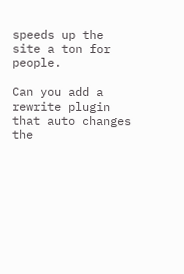speeds up the site a ton for people.

Can you add a rewrite plugin that auto changes the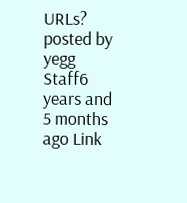URLs?
posted by yegg Staff6 years and 5 months ago Link